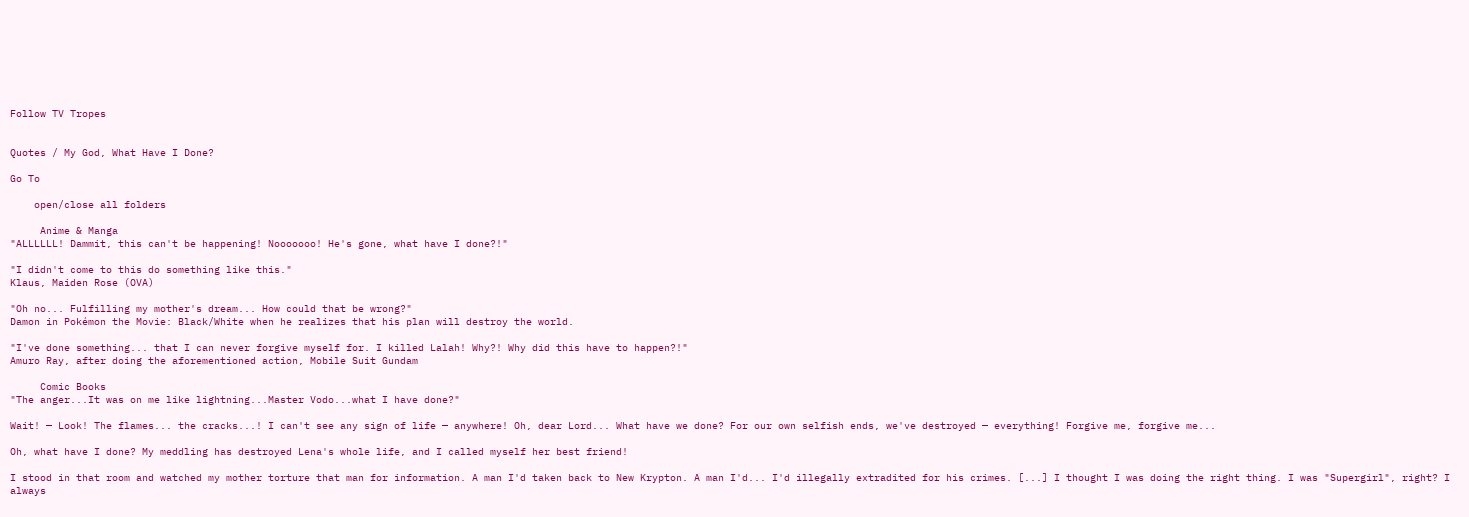Follow TV Tropes


Quotes / My God, What Have I Done?

Go To

    open/close all folders

     Anime & Manga
"ALLLLLL! Dammit, this can't be happening! Nooooooo! He's gone, what have I done?!"

"I didn't come to this do something like this."
Klaus, Maiden Rose (OVA)

"Oh no... Fulfilling my mother's dream... How could that be wrong?"
Damon in Pokémon the Movie: Black/White when he realizes that his plan will destroy the world.

"I've done something... that I can never forgive myself for. I killed Lalah! Why?! Why did this have to happen?!"
Amuro Ray, after doing the aforementioned action, Mobile Suit Gundam

     Comic Books
"The anger...It was on me like lightning...Master Vodo...what I have done?"

Wait! — Look! The flames... the cracks...! I can't see any sign of life — anywhere! Oh, dear Lord... What have we done? For our own selfish ends, we've destroyed — everything! Forgive me, forgive me...

Oh, what have I done? My meddling has destroyed Lena's whole life, and I called myself her best friend!

I stood in that room and watched my mother torture that man for information. A man I'd taken back to New Krypton. A man I'd... I'd illegally extradited for his crimes. [...] I thought I was doing the right thing. I was "Supergirl", right? I always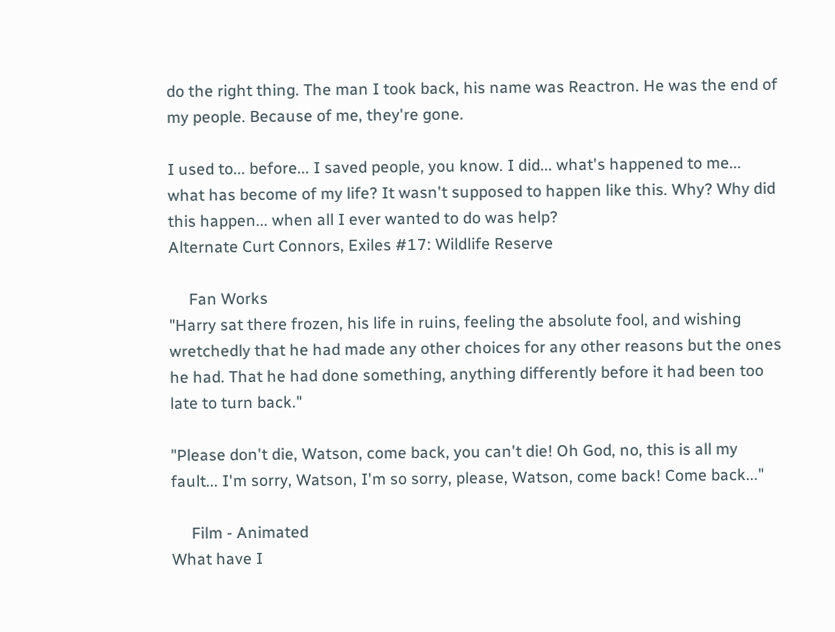do the right thing. The man I took back, his name was Reactron. He was the end of my people. Because of me, they're gone.

I used to... before... I saved people, you know. I did... what's happened to me... what has become of my life? It wasn't supposed to happen like this. Why? Why did this happen... when all I ever wanted to do was help?
Alternate Curt Connors, Exiles #17: Wildlife Reserve

     Fan Works
"Harry sat there frozen, his life in ruins, feeling the absolute fool, and wishing wretchedly that he had made any other choices for any other reasons but the ones he had. That he had done something, anything differently before it had been too late to turn back."

"Please don't die, Watson, come back, you can't die! Oh God, no, this is all my fault... I'm sorry, Watson, I'm so sorry, please, Watson, come back! Come back..."

     Film - Animated
What have I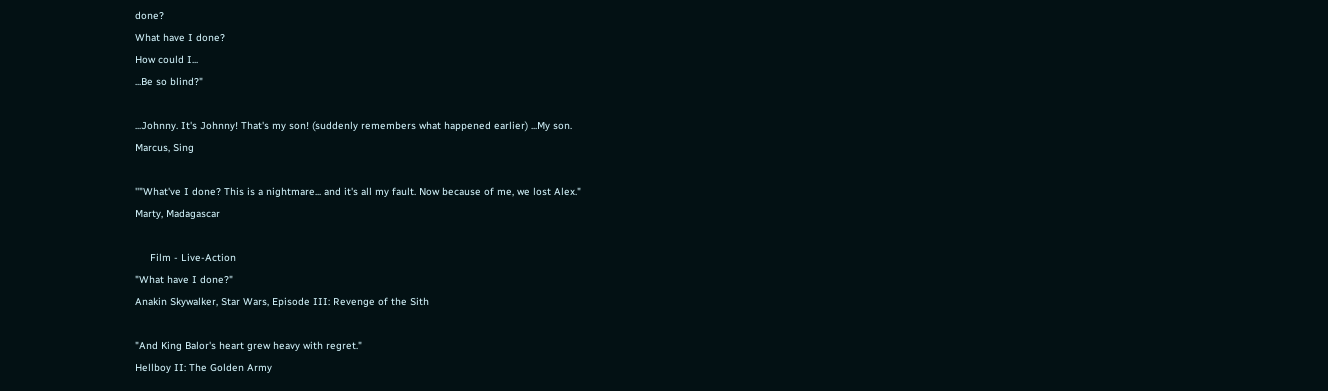done?
What have I done?
How could I...
...Be so blind?"

...Johnny. It's Johnny! That's my son! (suddenly remembers what happened earlier) ...My son.
Marcus, Sing

''"What've I done? This is a nightmare... and it's all my fault. Now because of me, we lost Alex."
Marty, Madagascar

     Film - Live-Action
"What have I done?"
Anakin Skywalker, Star Wars, Episode III: Revenge of the Sith

"And King Balor's heart grew heavy with regret."
Hellboy II: The Golden Army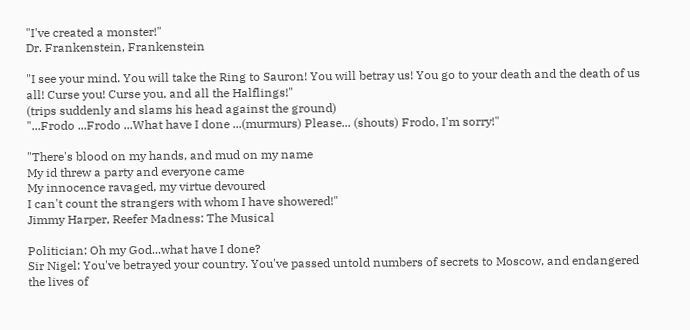"I've created a monster!"
Dr. Frankenstein, Frankenstein

"I see your mind. You will take the Ring to Sauron! You will betray us! You go to your death and the death of us all! Curse you! Curse you, and all the Halflings!"
(trips suddenly and slams his head against the ground)
"...Frodo ...Frodo ...What have I done ...(murmurs) Please... (shouts) Frodo, I'm sorry!"

"There's blood on my hands, and mud on my name
My id threw a party and everyone came
My innocence ravaged, my virtue devoured
I can't count the strangers with whom I have showered!"
Jimmy Harper, Reefer Madness: The Musical

Politician: Oh my God...what have I done?
Sir Nigel: You've betrayed your country. You've passed untold numbers of secrets to Moscow, and endangered the lives of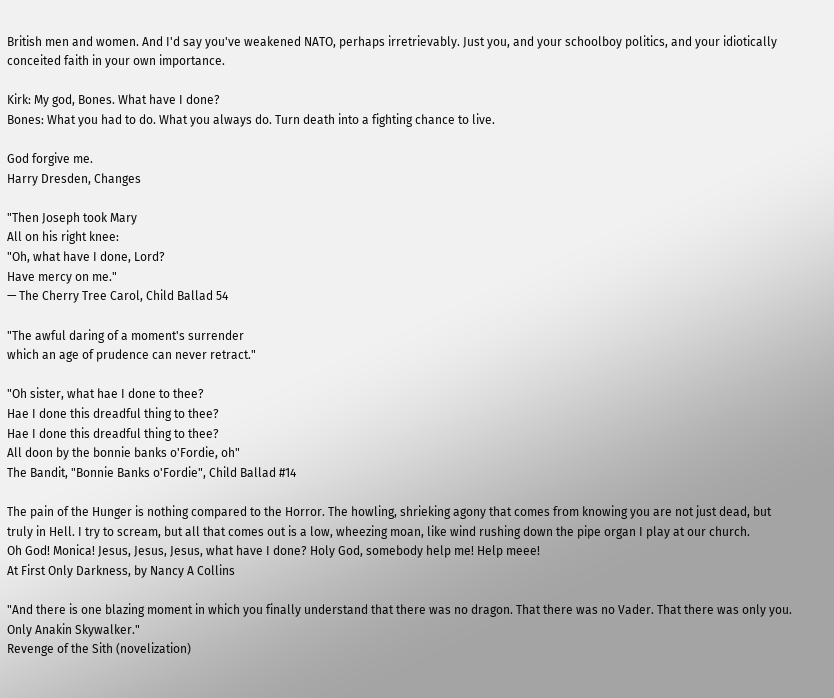British men and women. And I'd say you've weakened NATO, perhaps irretrievably. Just you, and your schoolboy politics, and your idiotically conceited faith in your own importance.

Kirk: My god, Bones. What have I done?
Bones: What you had to do. What you always do. Turn death into a fighting chance to live.

God forgive me.
Harry Dresden, Changes

"Then Joseph took Mary
All on his right knee:
"Oh, what have I done, Lord?
Have mercy on me."
— The Cherry Tree Carol, Child Ballad 54

"The awful daring of a moment's surrender
which an age of prudence can never retract."

"Oh sister, what hae I done to thee?
Hae I done this dreadful thing to thee?
Hae I done this dreadful thing to thee?
All doon by the bonnie banks o'Fordie, oh"
The Bandit, "Bonnie Banks o'Fordie", Child Ballad #14

The pain of the Hunger is nothing compared to the Horror. The howling, shrieking agony that comes from knowing you are not just dead, but truly in Hell. I try to scream, but all that comes out is a low, wheezing moan, like wind rushing down the pipe organ I play at our church.
Oh God! Monica! Jesus, Jesus, Jesus, what have I done? Holy God, somebody help me! Help meee!
At First Only Darkness, by Nancy A Collins

"And there is one blazing moment in which you finally understand that there was no dragon. That there was no Vader. That there was only you. Only Anakin Skywalker."
Revenge of the Sith (novelization)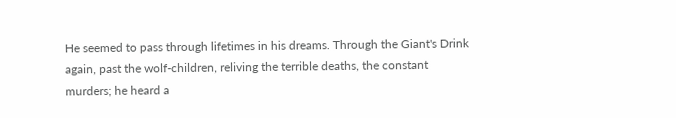He seemed to pass through lifetimes in his dreams. Through the Giant's Drink again, past the wolf-children, reliving the terrible deaths, the constant murders; he heard a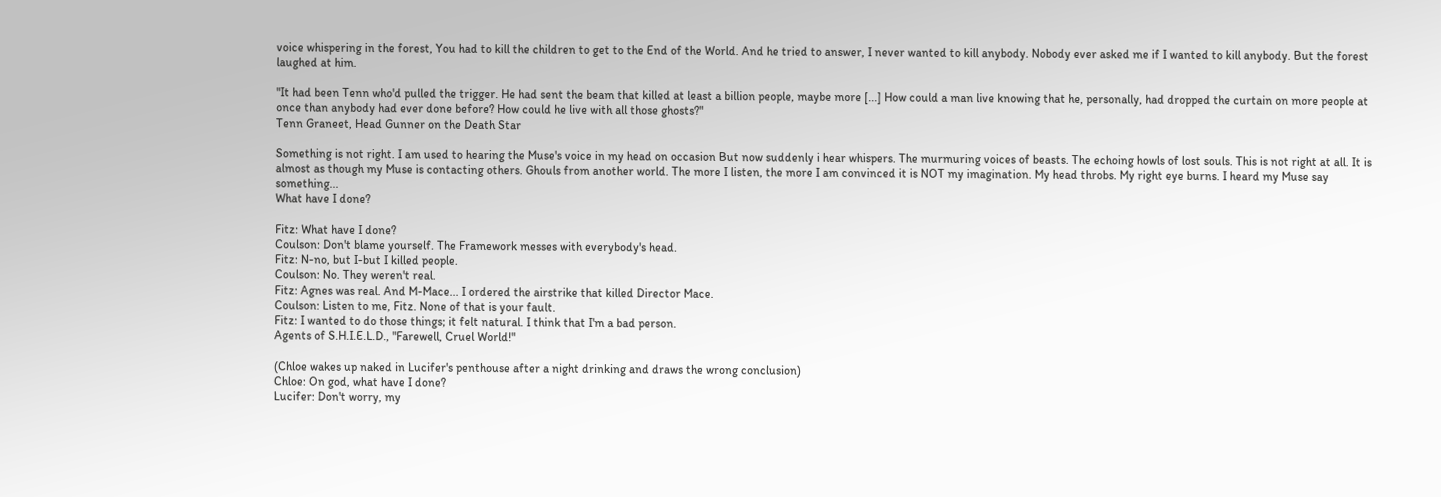voice whispering in the forest, You had to kill the children to get to the End of the World. And he tried to answer, I never wanted to kill anybody. Nobody ever asked me if I wanted to kill anybody. But the forest laughed at him.

"It had been Tenn who'd pulled the trigger. He had sent the beam that killed at least a billion people, maybe more [...] How could a man live knowing that he, personally, had dropped the curtain on more people at once than anybody had ever done before? How could he live with all those ghosts?"
Tenn Graneet, Head Gunner on the Death Star

Something is not right. I am used to hearing the Muse's voice in my head on occasion But now suddenly i hear whispers. The murmuring voices of beasts. The echoing howls of lost souls. This is not right at all. It is almost as though my Muse is contacting others. Ghouls from another world. The more I listen, the more I am convinced it is NOT my imagination. My head throbs. My right eye burns. I heard my Muse say something...
What have I done?

Fitz: What have I done?
Coulson: Don't blame yourself. The Framework messes with everybody's head.
Fitz: N-no, but I-but I killed people.
Coulson: No. They weren't real.
Fitz: Agnes was real. And M-Mace... I ordered the airstrike that killed Director Mace.
Coulson: Listen to me, Fitz. None of that is your fault.
Fitz: I wanted to do those things; it felt natural. I think that I'm a bad person.
Agents of S.H.I.E.L.D., "Farewell, Cruel World!"

(Chloe wakes up naked in Lucifer's penthouse after a night drinking and draws the wrong conclusion)
Chloe: On god, what have I done?
Lucifer: Don't worry, my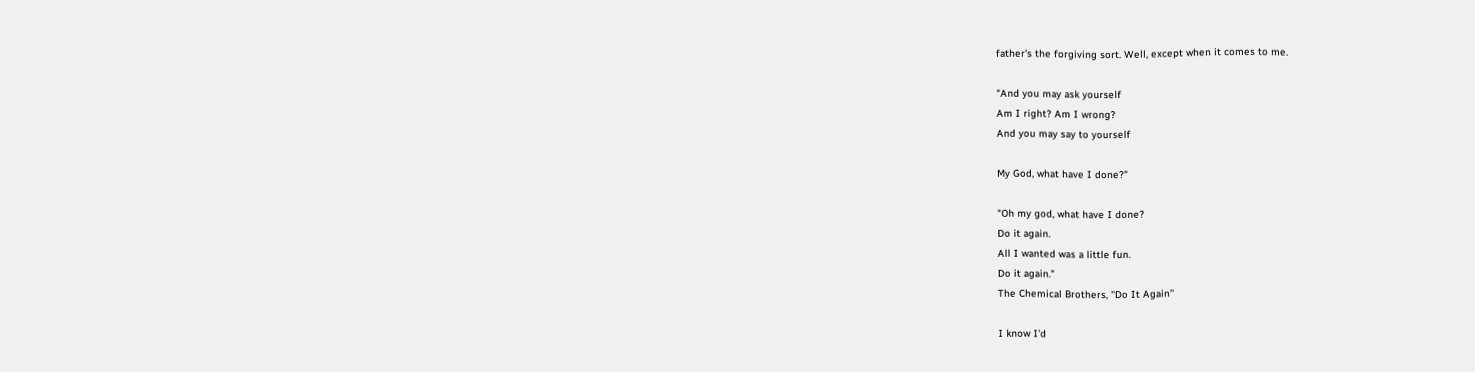father's the forgiving sort. Well, except when it comes to me.

"And you may ask yourself
Am I right? Am I wrong?
And you may say to yourself

My God, what have I done?"

"Oh my god, what have I done?
Do it again.
All I wanted was a little fun.
Do it again."
The Chemical Brothers, ''Do It Again''

I know I'd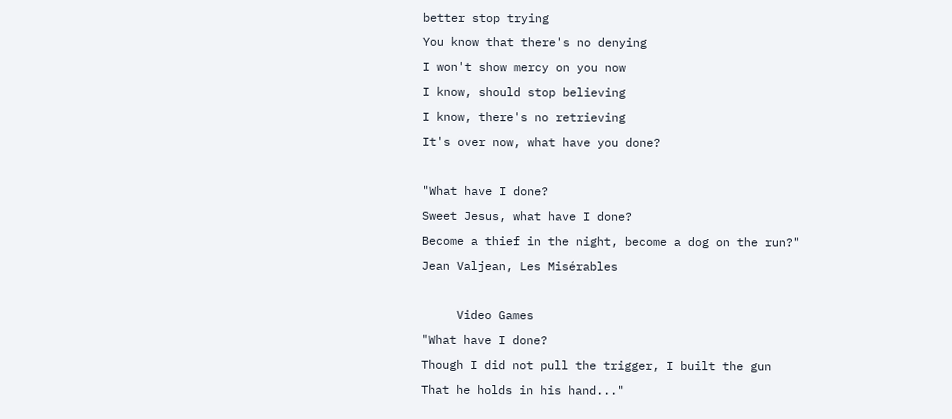better stop trying
You know that there's no denying
I won't show mercy on you now
I know, should stop believing
I know, there's no retrieving
It's over now, what have you done?

"What have I done?
Sweet Jesus, what have I done?
Become a thief in the night, become a dog on the run?"
Jean Valjean, Les Misérables

     Video Games
"What have I done?
Though I did not pull the trigger, I built the gun
That he holds in his hand..."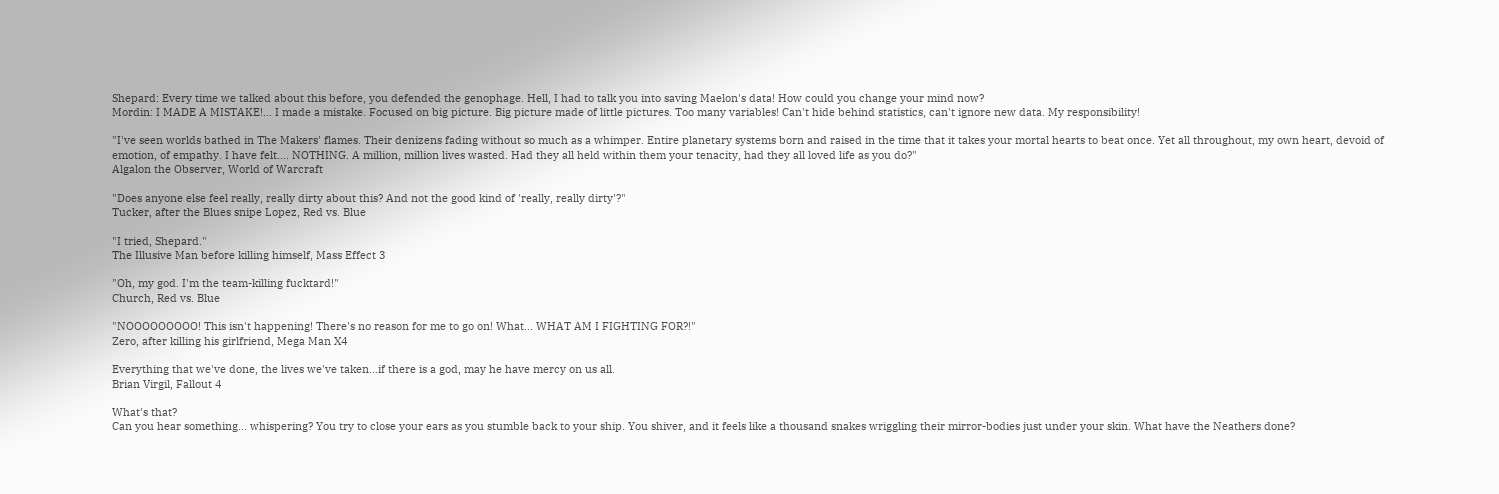Shepard: Every time we talked about this before, you defended the genophage. Hell, I had to talk you into saving Maelon's data! How could you change your mind now?
Mordin: I MADE A MISTAKE!... I made a mistake. Focused on big picture. Big picture made of little pictures. Too many variables! Can't hide behind statistics, can't ignore new data. My responsibility!

"I've seen worlds bathed in The Makers' flames. Their denizens fading without so much as a whimper. Entire planetary systems born and raised in the time that it takes your mortal hearts to beat once. Yet all throughout, my own heart, devoid of emotion, of empathy. I have felt.... NOTHING. A million, million lives wasted. Had they all held within them your tenacity, had they all loved life as you do?"
Algalon the Observer, World of Warcraft

"Does anyone else feel really, really dirty about this? And not the good kind of 'really, really dirty'?"
Tucker, after the Blues snipe Lopez, Red vs. Blue

"I tried, Shepard."
The Illusive Man before killing himself, Mass Effect 3

"Oh, my god. I'm the team-killing fucktard!"
Church, Red vs. Blue

"NOOOOOOOOO! This isn't happening! There's no reason for me to go on! What... WHAT AM I FIGHTING FOR?!"
Zero, after killing his girlfriend, Mega Man X4

Everything that we've done, the lives we've taken...if there is a god, may he have mercy on us all.
Brian Virgil, Fallout 4

What's that?
Can you hear something... whispering? You try to close your ears as you stumble back to your ship. You shiver, and it feels like a thousand snakes wriggling their mirror-bodies just under your skin. What have the Neathers done?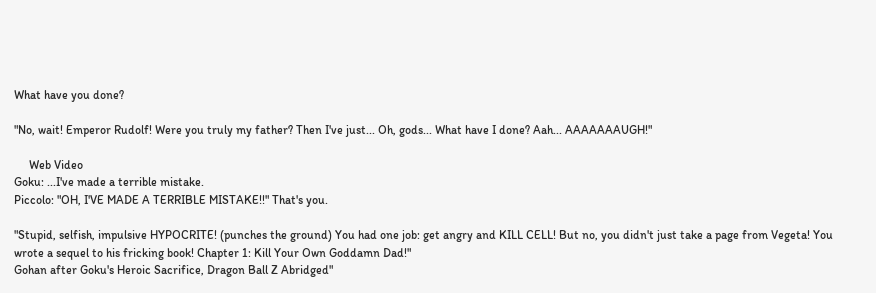What have you done?

"No, wait! Emperor Rudolf! Were you truly my father? Then I've just... Oh, gods... What have I done? Aah... AAAAAAAUGH!"

     Web Video
Goku: ...I've made a terrible mistake.
Piccolo: "OH, I'VE MADE A TERRIBLE MISTAKE!!" That's you.

"Stupid, selfish, impulsive HYPOCRITE! (punches the ground) You had one job: get angry and KILL CELL! But no, you didn't just take a page from Vegeta! You wrote a sequel to his fricking book! Chapter 1: Kill Your Own Goddamn Dad!"
Gohan after Goku's Heroic Sacrifice, Dragon Ball Z Abridged"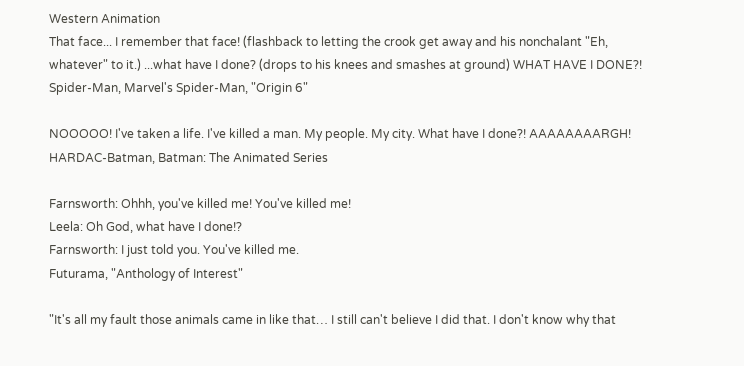Western Animation
That face... I remember that face! (flashback to letting the crook get away and his nonchalant "Eh, whatever" to it.) ...what have I done? (drops to his knees and smashes at ground) WHAT HAVE I DONE?!
Spider-Man, Marvel's Spider-Man, "Origin 6"

NOOOOO! I've taken a life. I've killed a man. My people. My city. What have I done?! AAAAAAAARGH!
HARDAC-Batman, Batman: The Animated Series

Farnsworth: Ohhh, you've killed me! You've killed me!
Leela: Oh God, what have I done!?
Farnsworth: I just told you. You've killed me.
Futurama, "Anthology of Interest"

"It's all my fault those animals came in like that… I still can't believe I did that. I don't know why that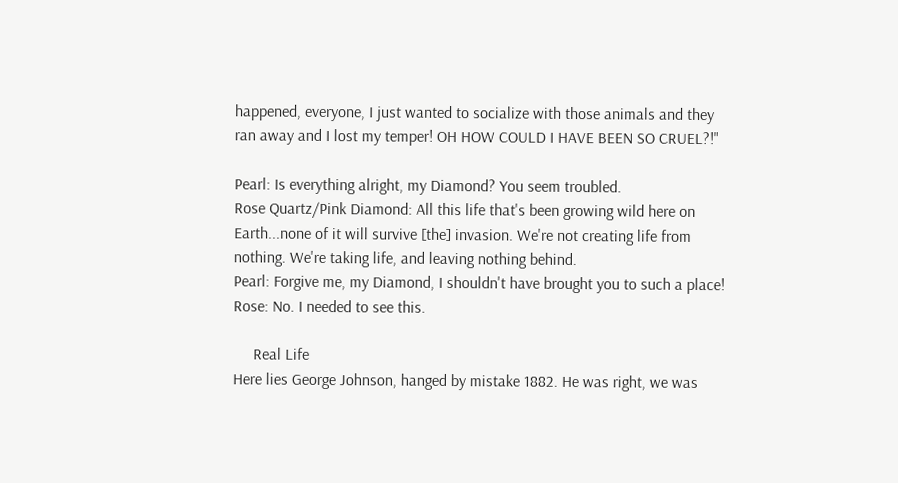happened, everyone, I just wanted to socialize with those animals and they ran away and I lost my temper! OH HOW COULD I HAVE BEEN SO CRUEL?!"

Pearl: Is everything alright, my Diamond? You seem troubled.
Rose Quartz/Pink Diamond: All this life that's been growing wild here on Earth...none of it will survive [the] invasion. We're not creating life from nothing. We're taking life, and leaving nothing behind.
Pearl: Forgive me, my Diamond, I shouldn't have brought you to such a place!
Rose: No. I needed to see this.

     Real Life
Here lies George Johnson, hanged by mistake 1882. He was right, we was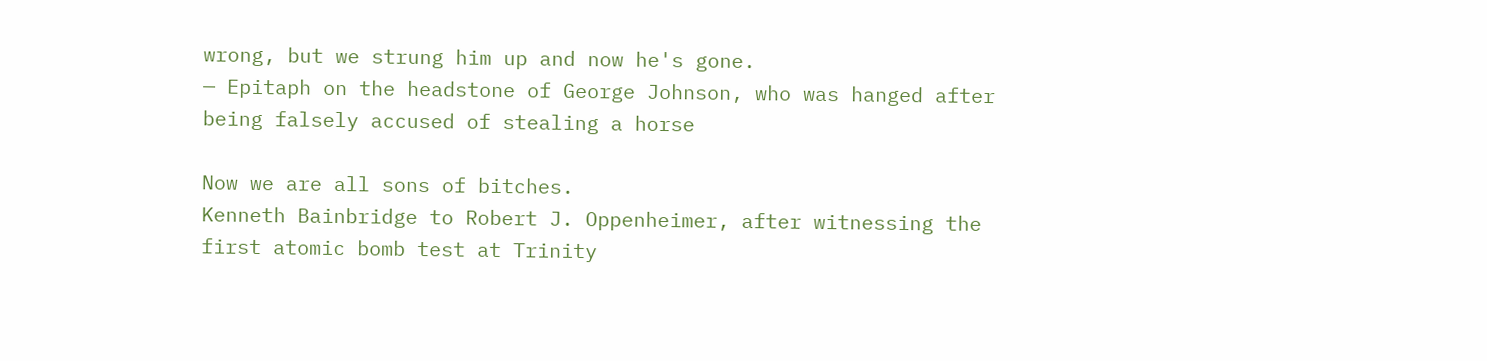wrong, but we strung him up and now he's gone.
— Epitaph on the headstone of George Johnson, who was hanged after being falsely accused of stealing a horse

Now we are all sons of bitches.
Kenneth Bainbridge to Robert J. Oppenheimer, after witnessing the first atomic bomb test at Trinity